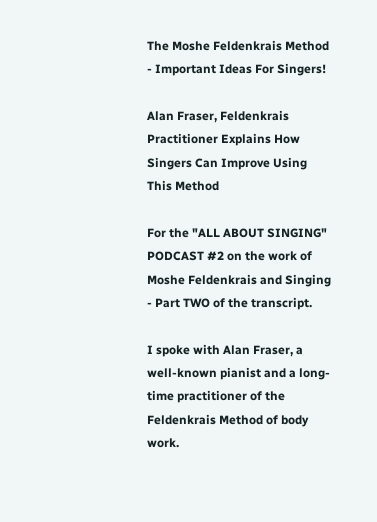The Moshe Feldenkrais Method - Important Ideas For Singers!

Alan Fraser, Feldenkrais Practitioner Explains How Singers Can Improve Using This Method

For the "ALL ABOUT SINGING" PODCAST #2 on the work of Moshe Feldenkrais and Singing - Part TWO of the transcript.

I spoke with Alan Fraser, a well-known pianist and a long-time practitioner of the Feldenkrais Method of body work.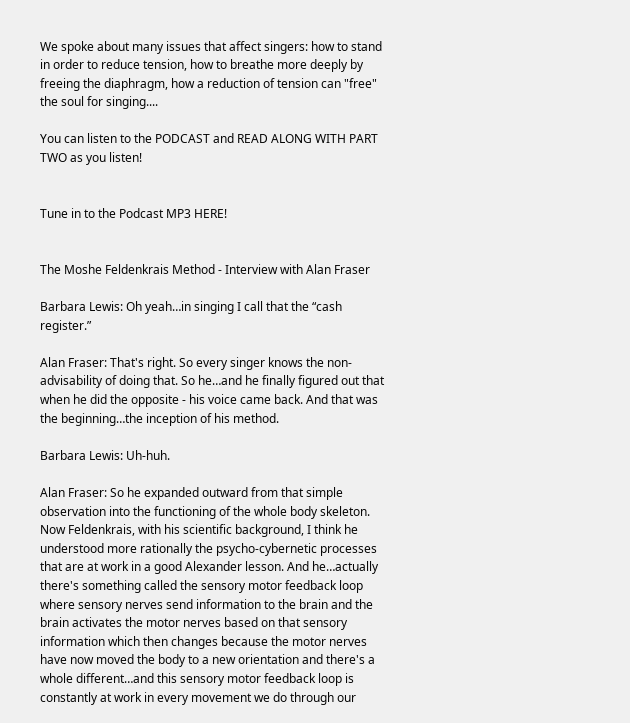We spoke about many issues that affect singers: how to stand in order to reduce tension, how to breathe more deeply by freeing the diaphragm, how a reduction of tension can "free" the soul for singing....

You can listen to the PODCAST and READ ALONG WITH PART TWO as you listen!


Tune in to the Podcast MP3 HERE!


The Moshe Feldenkrais Method - Interview with Alan Fraser

Barbara Lewis: Oh yeah…in singing I call that the “cash register.”

Alan Fraser: That's right. So every singer knows the non-advisability of doing that. So he…and he finally figured out that when he did the opposite - his voice came back. And that was the beginning…the inception of his method.

Barbara Lewis: Uh-huh.

Alan Fraser: So he expanded outward from that simple observation into the functioning of the whole body skeleton. Now Feldenkrais, with his scientific background, I think he understood more rationally the psycho-cybernetic processes that are at work in a good Alexander lesson. And he…actually there's something called the sensory motor feedback loop where sensory nerves send information to the brain and the brain activates the motor nerves based on that sensory information which then changes because the motor nerves have now moved the body to a new orientation and there's a whole different…and this sensory motor feedback loop is constantly at work in every movement we do through our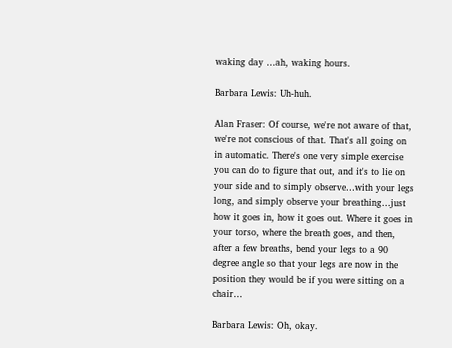waking day …ah, waking hours.

Barbara Lewis: Uh-huh.

Alan Fraser: Of course, we're not aware of that, we're not conscious of that. That's all going on in automatic. There's one very simple exercise you can do to figure that out, and it's to lie on your side and to simply observe…with your legs long, and simply observe your breathing…just how it goes in, how it goes out. Where it goes in your torso, where the breath goes, and then, after a few breaths, bend your legs to a 90 degree angle so that your legs are now in the position they would be if you were sitting on a chair…

Barbara Lewis: Oh, okay.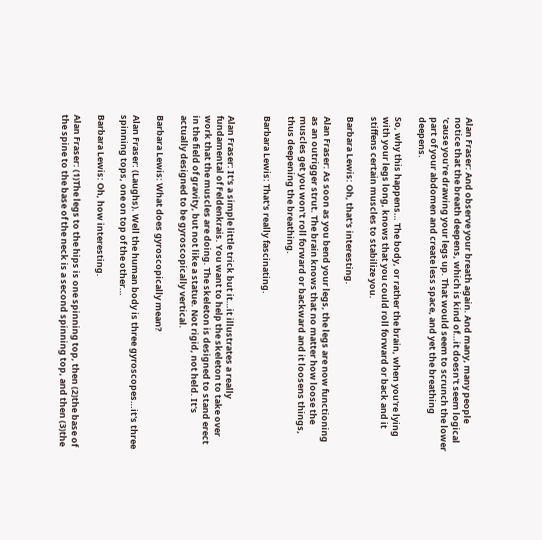Alan Fraser: And observe your breath again. And many, many people notice that the breath deepens, which is kind of…it doesn't seem logical 'cause you're drawing your legs up. That would seem to scrunch the lower part of your abdomen and create less space, and yet the breathing deepens.

So, why this happens… The body, or rather the brain, when you're lying with your legs long, knows that you could roll forward or back and it stiffens certain muscles to stabilize you.

Barbara Lewis: Oh, that's interesting.

Alan Fraser: As soon as you bend your legs, the legs are now functioning as an outrigger strut. The brain knows that no matter how loose the muscles get you won't roll forward or backward and it loosens things, thus deepening the breathing.

Barbara Lewis: That's really fascinating.


Alan Fraser: It's a simple little trick but it…it illustrates a really fundamental of Feldenkrais. You want to help the skeleton to take over work that the muscles are doing. The skeleton is designed to stand erect in the field of gravity, but not like a statue. Not rigid, not held. It's actually designed to be gyroscopically vertical.

Barbara Lewis: What does gyroscopically mean?

Alan Fraser: (Laughs). Well the human body is three gyroscopes…it's three spinning tops, one on top of the other…

Barbara Lewis: Oh, how interesting.

Alan Fraser: (1)The legs to the hips is one spinning top, then (2)the base of the spine to the base of the neck is a second spinning top, and then (3)the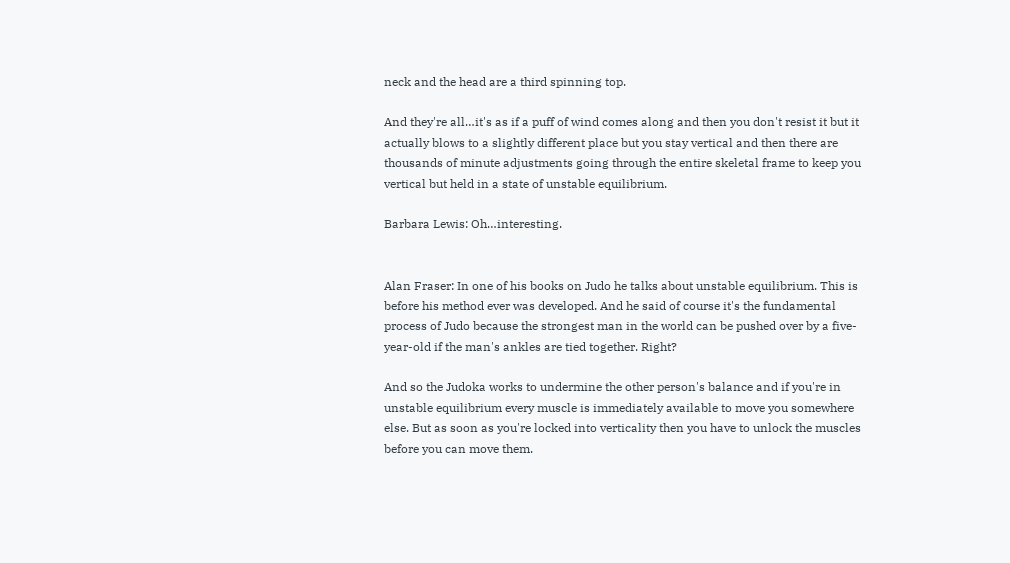neck and the head are a third spinning top.

And they're all…it's as if a puff of wind comes along and then you don't resist it but it actually blows to a slightly different place but you stay vertical and then there are thousands of minute adjustments going through the entire skeletal frame to keep you vertical but held in a state of unstable equilibrium.

Barbara Lewis: Oh…interesting.


Alan Fraser: In one of his books on Judo he talks about unstable equilibrium. This is before his method ever was developed. And he said of course it's the fundamental process of Judo because the strongest man in the world can be pushed over by a five-year-old if the man's ankles are tied together. Right?

And so the Judoka works to undermine the other person's balance and if you're in unstable equilibrium every muscle is immediately available to move you somewhere else. But as soon as you're locked into verticality then you have to unlock the muscles before you can move them.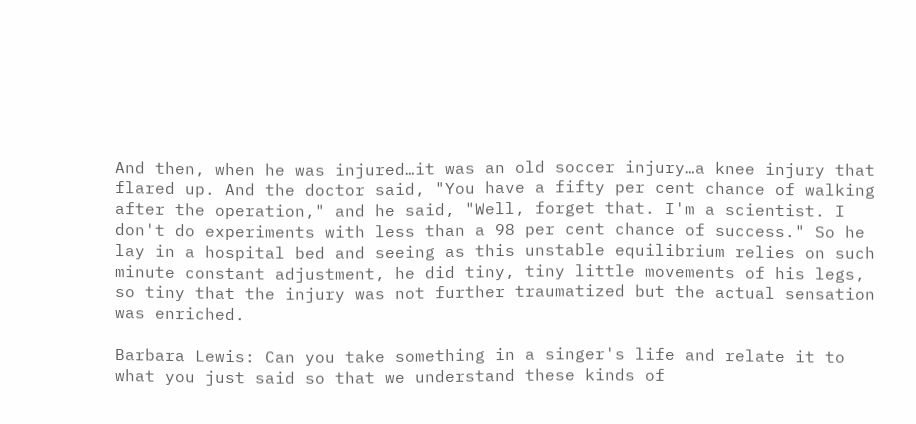And then, when he was injured…it was an old soccer injury…a knee injury that flared up. And the doctor said, "You have a fifty per cent chance of walking after the operation," and he said, "Well, forget that. I'm a scientist. I don't do experiments with less than a 98 per cent chance of success." So he lay in a hospital bed and seeing as this unstable equilibrium relies on such minute constant adjustment, he did tiny, tiny little movements of his legs, so tiny that the injury was not further traumatized but the actual sensation was enriched.

Barbara Lewis: Can you take something in a singer's life and relate it to what you just said so that we understand these kinds of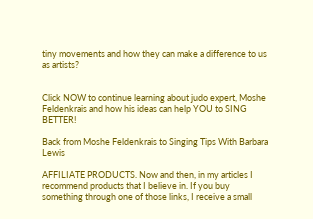tiny movements and how they can make a difference to us as artists?


Click NOW to continue learning about judo expert, Moshe Feldenkrais and how his ideas can help YOU to SING BETTER!

Back from Moshe Feldenkrais to Singing Tips With Barbara Lewis

AFFILIATE PRODUCTS. Now and then, in my articles I recommend products that I believe in. If you buy something through one of those links, I receive a small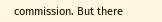commission. But there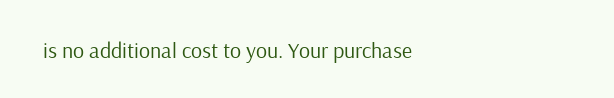is no additional cost to you. Your purchase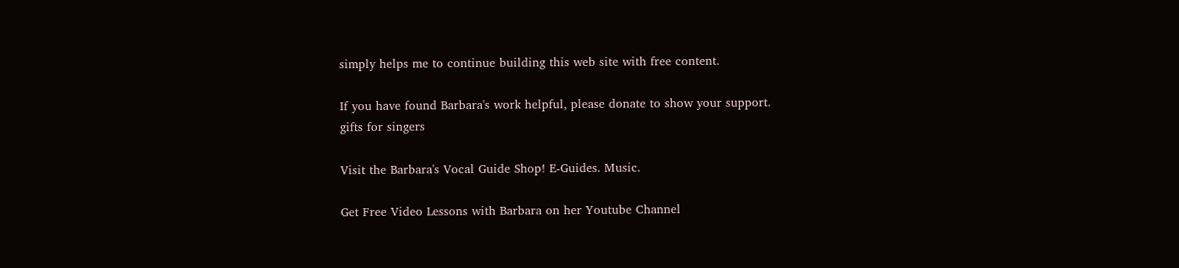simply helps me to continue building this web site with free content.

If you have found Barbara's work helpful, please donate to show your support.
gifts for singers

Visit the Barbara's Vocal Guide Shop! E-Guides. Music.

Get Free Video Lessons with Barbara on her Youtube Channel